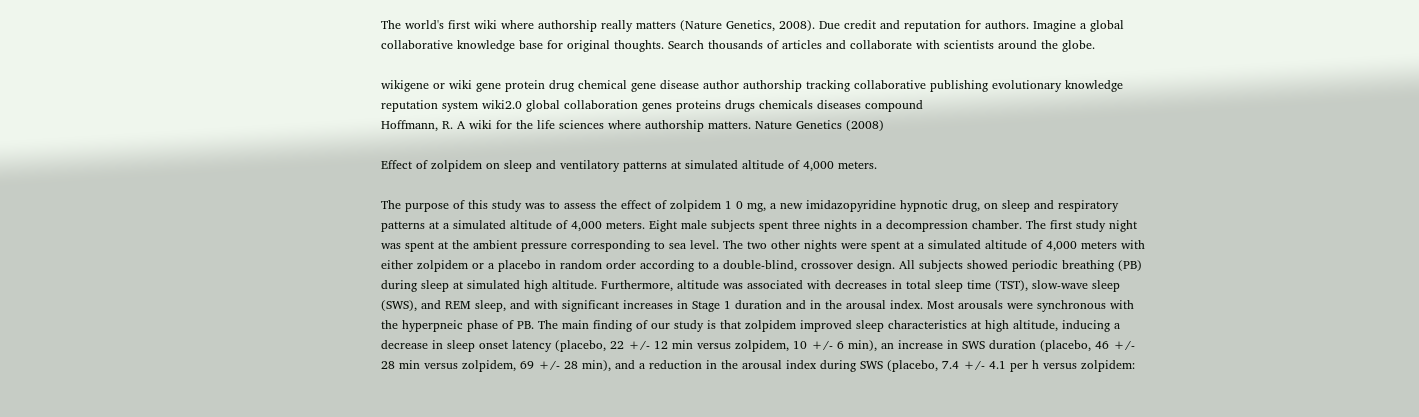The world's first wiki where authorship really matters (Nature Genetics, 2008). Due credit and reputation for authors. Imagine a global collaborative knowledge base for original thoughts. Search thousands of articles and collaborate with scientists around the globe.

wikigene or wiki gene protein drug chemical gene disease author authorship tracking collaborative publishing evolutionary knowledge reputation system wiki2.0 global collaboration genes proteins drugs chemicals diseases compound
Hoffmann, R. A wiki for the life sciences where authorship matters. Nature Genetics (2008)

Effect of zolpidem on sleep and ventilatory patterns at simulated altitude of 4,000 meters.

The purpose of this study was to assess the effect of zolpidem 1 0 mg, a new imidazopyridine hypnotic drug, on sleep and respiratory patterns at a simulated altitude of 4,000 meters. Eight male subjects spent three nights in a decompression chamber. The first study night was spent at the ambient pressure corresponding to sea level. The two other nights were spent at a simulated altitude of 4,000 meters with either zolpidem or a placebo in random order according to a double-blind, crossover design. All subjects showed periodic breathing (PB) during sleep at simulated high altitude. Furthermore, altitude was associated with decreases in total sleep time (TST), slow-wave sleep (SWS), and REM sleep, and with significant increases in Stage 1 duration and in the arousal index. Most arousals were synchronous with the hyperpneic phase of PB. The main finding of our study is that zolpidem improved sleep characteristics at high altitude, inducing a decrease in sleep onset latency (placebo, 22 +/- 12 min versus zolpidem, 10 +/- 6 min), an increase in SWS duration (placebo, 46 +/- 28 min versus zolpidem, 69 +/- 28 min), and a reduction in the arousal index during SWS (placebo, 7.4 +/- 4.1 per h versus zolpidem: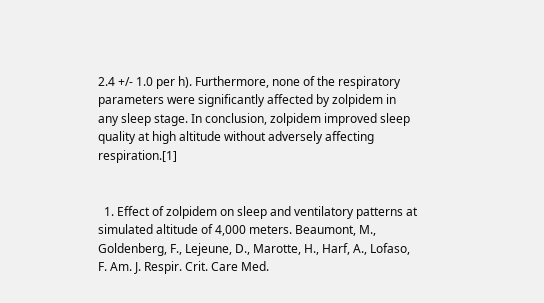2.4 +/- 1.0 per h). Furthermore, none of the respiratory parameters were significantly affected by zolpidem in any sleep stage. In conclusion, zolpidem improved sleep quality at high altitude without adversely affecting respiration.[1]


  1. Effect of zolpidem on sleep and ventilatory patterns at simulated altitude of 4,000 meters. Beaumont, M., Goldenberg, F., Lejeune, D., Marotte, H., Harf, A., Lofaso, F. Am. J. Respir. Crit. Care Med.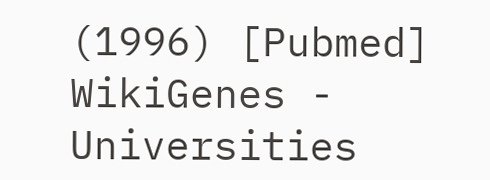(1996) [Pubmed]
WikiGenes - Universities